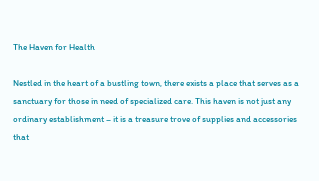The Haven for Health

Nestled in the heart of a bustling town, there exists a place that serves as a sanctuary for those in need of specialized care. This haven is not just any ordinary establishment – it is a treasure trove of supplies and accessories that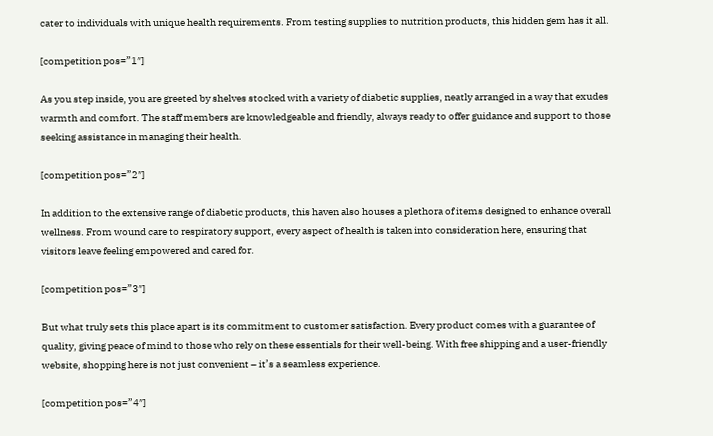cater to individuals with unique health requirements. From testing supplies to nutrition products, this hidden gem has it all.

[competition pos=”1″]

As you step inside, you are greeted by shelves stocked with a variety of diabetic supplies, neatly arranged in a way that exudes warmth and comfort. The staff members are knowledgeable and friendly, always ready to offer guidance and support to those seeking assistance in managing their health.

[competition pos=”2″]

In addition to the extensive range of diabetic products, this haven also houses a plethora of items designed to enhance overall wellness. From wound care to respiratory support, every aspect of health is taken into consideration here, ensuring that visitors leave feeling empowered and cared for.

[competition pos=”3″]

But what truly sets this place apart is its commitment to customer satisfaction. Every product comes with a guarantee of quality, giving peace of mind to those who rely on these essentials for their well-being. With free shipping and a user-friendly website, shopping here is not just convenient – it’s a seamless experience.

[competition pos=”4″]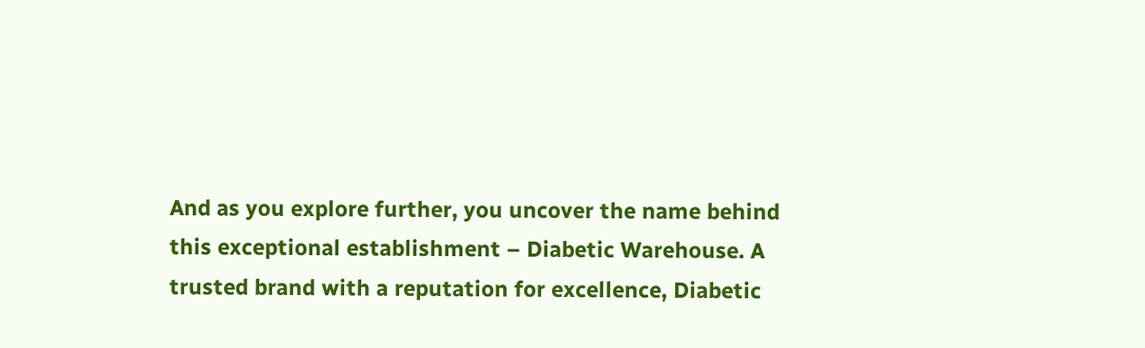And as you explore further, you uncover the name behind this exceptional establishment – Diabetic Warehouse. A trusted brand with a reputation for excellence, Diabetic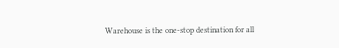Warehouse is the one-stop destination for all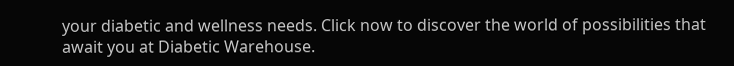your diabetic and wellness needs. Click now to discover the world of possibilities that await you at Diabetic Warehouse.